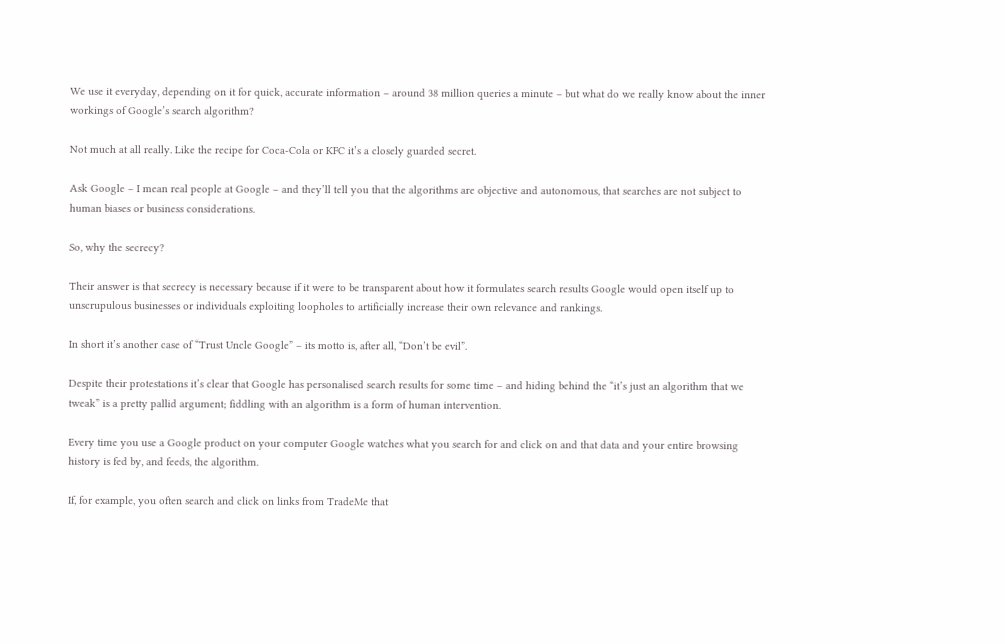We use it everyday, depending on it for quick, accurate information – around 38 million queries a minute – but what do we really know about the inner workings of Google’s search algorithm?

Not much at all really. Like the recipe for Coca-Cola or KFC it’s a closely guarded secret.

Ask Google – I mean real people at Google – and they’ll tell you that the algorithms are objective and autonomous, that searches are not subject to human biases or business considerations.

So, why the secrecy?

Their answer is that secrecy is necessary because if it were to be transparent about how it formulates search results Google would open itself up to unscrupulous businesses or individuals exploiting loopholes to artificially increase their own relevance and rankings.

In short it’s another case of “Trust Uncle Google” – its motto is, after all, “Don’t be evil”.

Despite their protestations it’s clear that Google has personalised search results for some time – and hiding behind the “it’s just an algorithm that we tweak” is a pretty pallid argument; fiddling with an algorithm is a form of human intervention.

Every time you use a Google product on your computer Google watches what you search for and click on and that data and your entire browsing history is fed by, and feeds, the algorithm.

If, for example, you often search and click on links from TradeMe that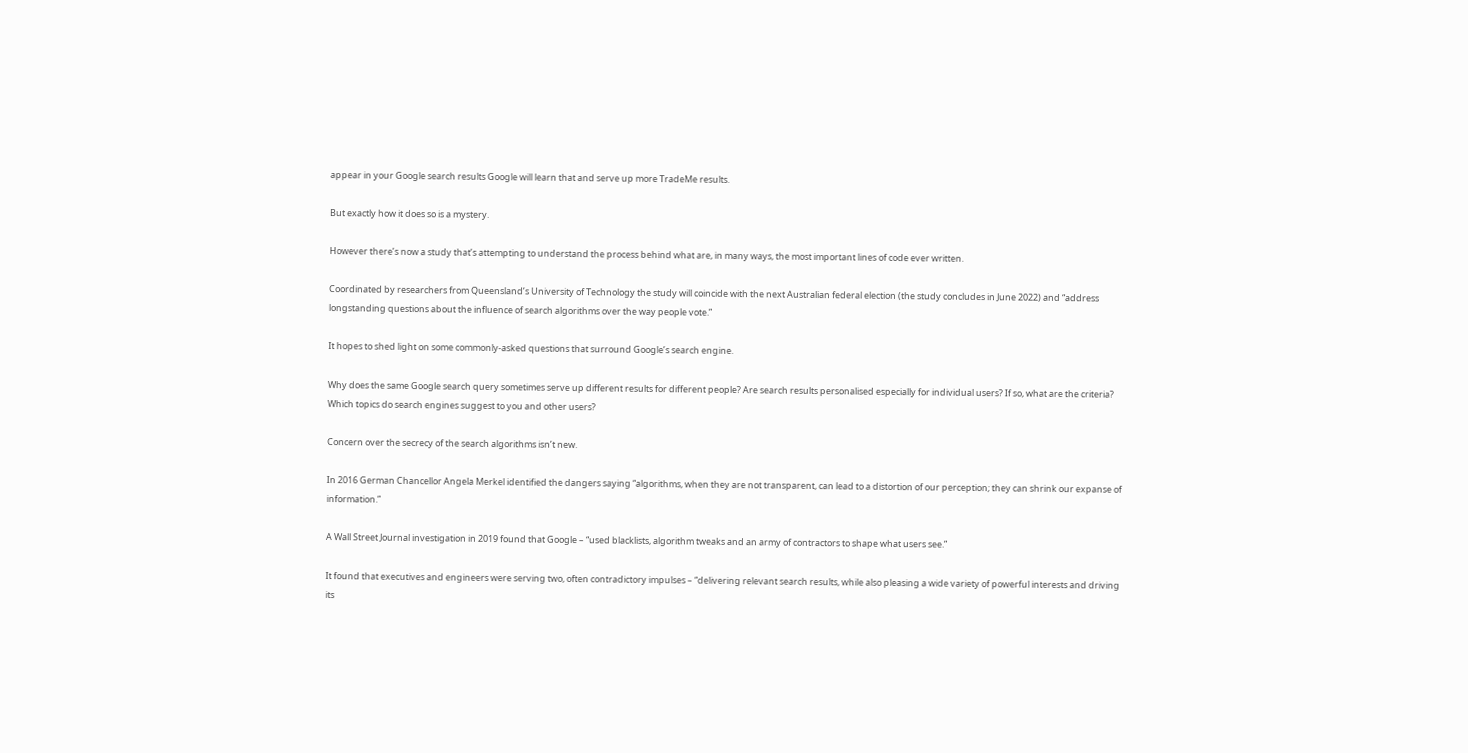appear in your Google search results Google will learn that and serve up more TradeMe results.

But exactly how it does so is a mystery.

However there’s now a study that’s attempting to understand the process behind what are, in many ways, the most important lines of code ever written.

Coordinated by researchers from Queensland’s University of Technology the study will coincide with the next Australian federal election (the study concludes in June 2022) and “address longstanding questions about the influence of search algorithms over the way people vote.”

It hopes to shed light on some commonly-asked questions that surround Google’s search engine.

Why does the same Google search query sometimes serve up different results for different people? Are search results personalised especially for individual users? If so, what are the criteria? Which topics do search engines suggest to you and other users?

Concern over the secrecy of the search algorithms isn’t new.

In 2016 German Chancellor Angela Merkel identified the dangers saying “algorithms, when they are not transparent, can lead to a distortion of our perception; they can shrink our expanse of information.”

A Wall Street Journal investigation in 2019 found that Google – “used blacklists, algorithm tweaks and an army of contractors to shape what users see.”

It found that executives and engineers were serving two, often contradictory impulses – “delivering relevant search results, while also pleasing a wide variety of powerful interests and driving its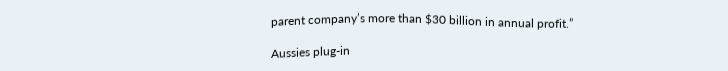parent company’s more than $30 billion in annual profit.”

Aussies plug-in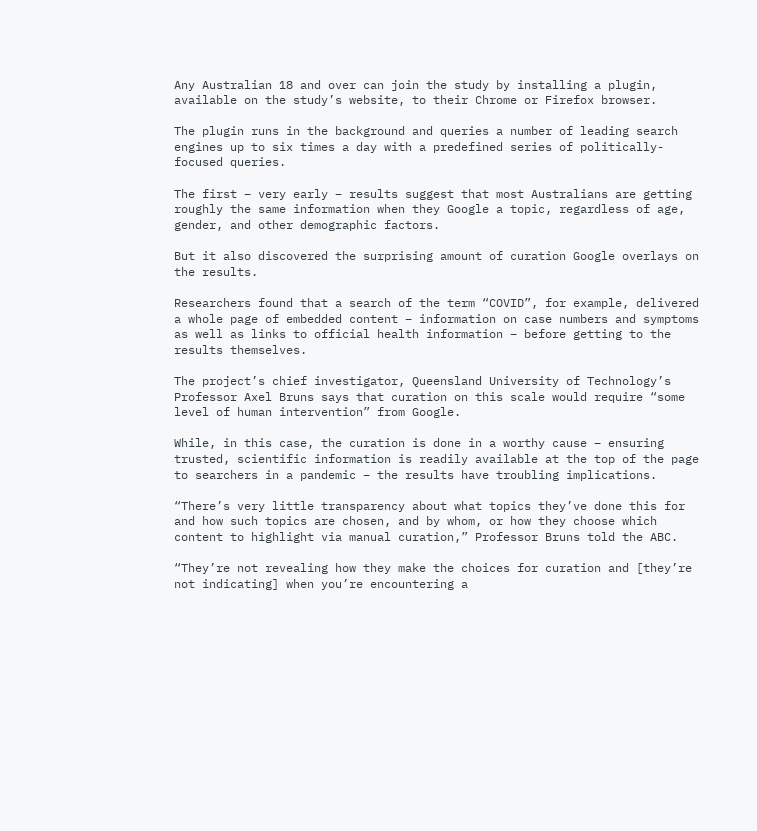Any Australian 18 and over can join the study by installing a plugin, available on the study’s website, to their Chrome or Firefox browser.

The plugin runs in the background and queries a number of leading search engines up to six times a day with a predefined series of politically-focused queries.

The first – very early – results suggest that most Australians are getting roughly the same information when they Google a topic, regardless of age, gender, and other demographic factors.

But it also discovered the surprising amount of curation Google overlays on the results.

Researchers found that a search of the term “COVID”, for example, delivered a whole page of embedded content – information on case numbers and symptoms as well as links to official health information – before getting to the results themselves.

The project’s chief investigator, Queensland University of Technology’s Professor Axel Bruns says that curation on this scale would require “some level of human intervention” from Google.

While, in this case, the curation is done in a worthy cause – ensuring trusted, scientific information is readily available at the top of the page to searchers in a pandemic – the results have troubling implications.

“There’s very little transparency about what topics they’ve done this for and how such topics are chosen, and by whom, or how they choose which content to highlight via manual curation,” Professor Bruns told the ABC.

“They’re not revealing how they make the choices for curation and [they’re not indicating] when you’re encountering a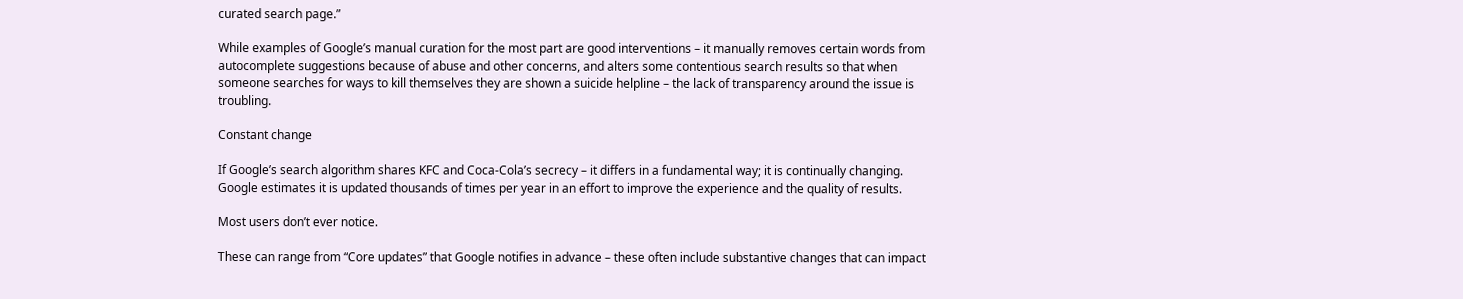curated search page.”

While examples of Google’s manual curation for the most part are good interventions – it manually removes certain words from autocomplete suggestions because of abuse and other concerns, and alters some contentious search results so that when someone searches for ways to kill themselves they are shown a suicide helpline – the lack of transparency around the issue is troubling.

Constant change

If Google’s search algorithm shares KFC and Coca-Cola’s secrecy – it differs in a fundamental way; it is continually changing. Google estimates it is updated thousands of times per year in an effort to improve the experience and the quality of results.

Most users don’t ever notice.

These can range from “Core updates” that Google notifies in advance – these often include substantive changes that can impact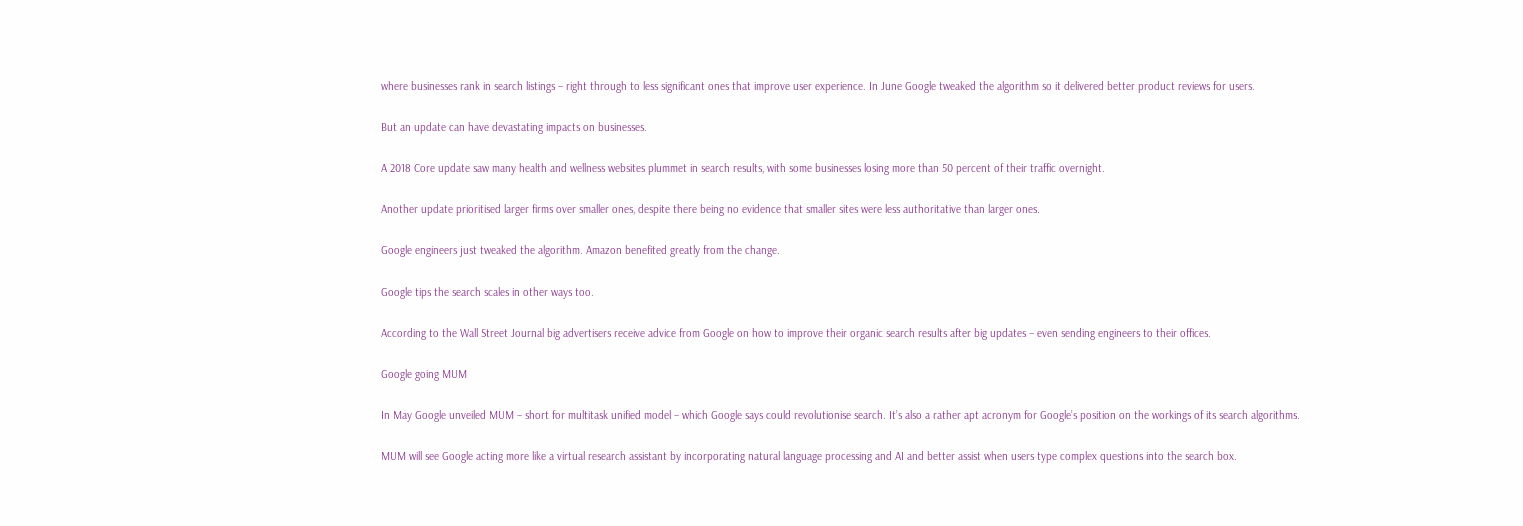where businesses rank in search listings – right through to less significant ones that improve user experience. In June Google tweaked the algorithm so it delivered better product reviews for users.

But an update can have devastating impacts on businesses.

A 2018 Core update saw many health and wellness websites plummet in search results, with some businesses losing more than 50 percent of their traffic overnight.

Another update prioritised larger firms over smaller ones, despite there being no evidence that smaller sites were less authoritative than larger ones.

Google engineers just tweaked the algorithm. Amazon benefited greatly from the change.

Google tips the search scales in other ways too.

According to the Wall Street Journal big advertisers receive advice from Google on how to improve their organic search results after big updates – even sending engineers to their offices.

Google going MUM

In May Google unveiled MUM – short for multitask unified model – which Google says could revolutionise search. It’s also a rather apt acronym for Google’s position on the workings of its search algorithms.

MUM will see Google acting more like a virtual research assistant by incorporating natural language processing and AI and better assist when users type complex questions into the search box.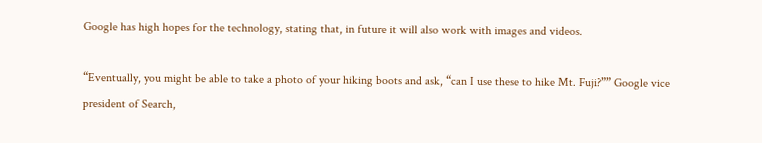Google has high hopes for the technology, stating that, in future it will also work with images and videos.

“Eventually, you might be able to take a photo of your hiking boots and ask, “can I use these to hike Mt. Fuji?”” Google vice president of Search,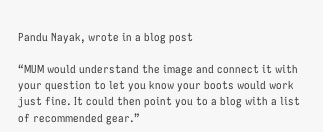Pandu Nayak, wrote in a blog post

“MUM would understand the image and connect it with your question to let you know your boots would work just fine. It could then point you to a blog with a list of recommended gear.”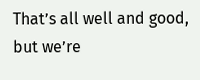That’s all well and good, but we’re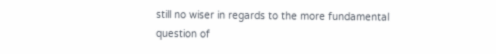still no wiser in regards to the more fundamental question of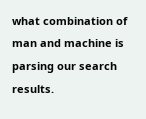what combination of man and machine is parsing our search results.